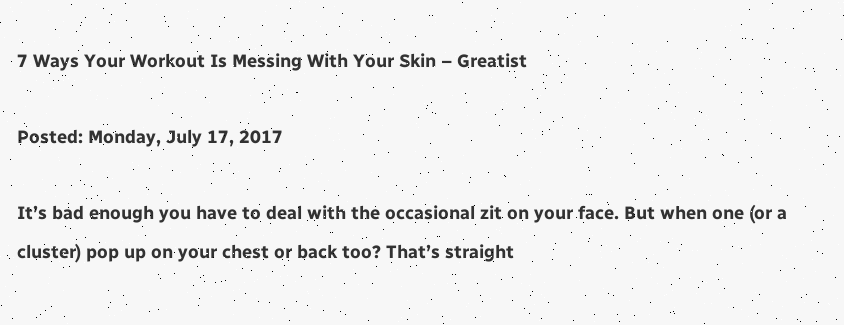7 Ways Your Workout Is Messing With Your Skin – Greatist

Posted: Monday, July 17, 2017

It’s bad enough you have to deal with the occasional zit on your face. But when one (or a cluster) pop up on your chest or back too? That’s straight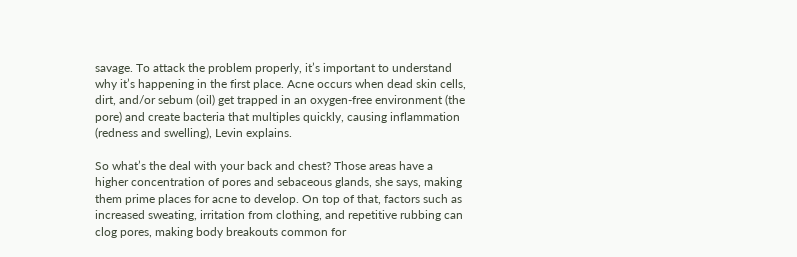savage. To attack the problem properly, it’s important to understand why it’s happening in the first place. Acne occurs when dead skin cells, dirt, and/or sebum (oil) get trapped in an oxygen-free environment (the pore) and create bacteria that multiples quickly, causing inflammation (redness and swelling), Levin explains.

So what’s the deal with your back and chest? Those areas have a higher concentration of pores and sebaceous glands, she says, making them prime places for acne to develop. On top of that, factors such as increased sweating, irritation from clothing, and repetitive rubbing can clog pores, making body breakouts common for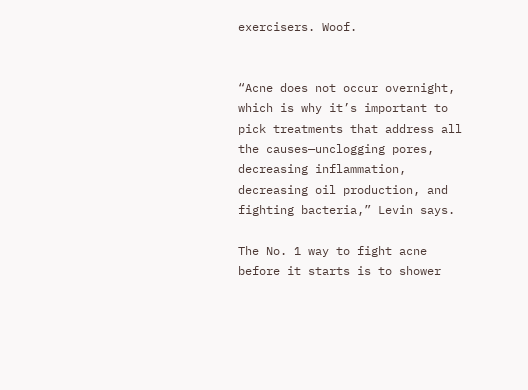exercisers. Woof.


“Acne does not occur overnight, which is why it’s important to pick treatments that address all the causes—unclogging pores, decreasing inflammation, decreasing oil production, and fighting bacteria,” Levin says.

The No. 1 way to fight acne before it starts is to shower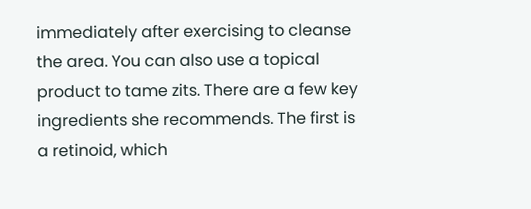immediately after exercising to cleanse the area. You can also use a topical product to tame zits. There are a few key ingredients she recommends. The first is a retinoid, which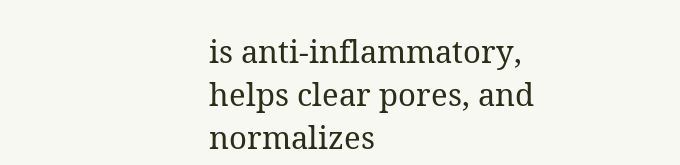is anti-inflammatory, helps clear pores, and normalizes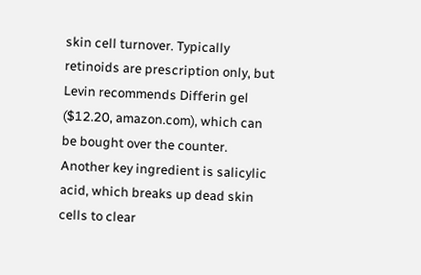skin cell turnover. Typically retinoids are prescription only, but Levin recommends Differin gel ($12.20, amazon.com), which can be bought over the counter. Another key ingredient is salicylic acid, which breaks up dead skin cells to clear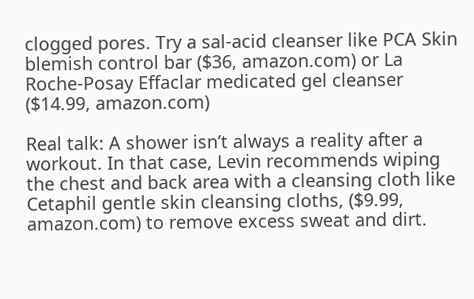clogged pores. Try a sal-acid cleanser like PCA Skin blemish control bar ($36, amazon.com) or La Roche-Posay Effaclar medicated gel cleanser ($14.99, amazon.com)

Real talk: A shower isn’t always a reality after a workout. In that case, Levin recommends wiping the chest and back area with a cleansing cloth like Cetaphil gentle skin cleansing cloths, ($9.99, amazon.com) to remove excess sweat and dirt.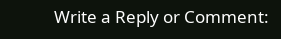Write a Reply or Comment: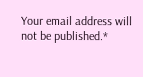Your email address will not be published.*